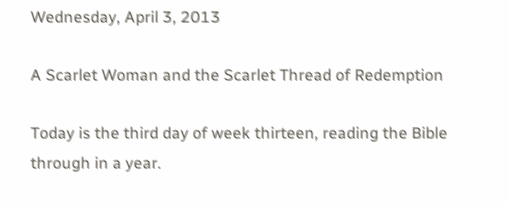Wednesday, April 3, 2013

A Scarlet Woman and the Scarlet Thread of Redemption

Today is the third day of week thirteen, reading the Bible through in a year.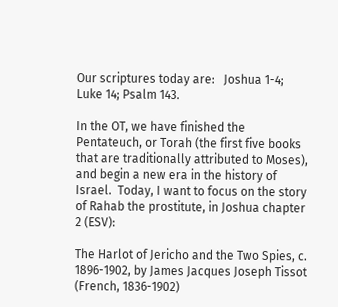Our scriptures today are:   Joshua 1-4; Luke 14; Psalm 143.

In the OT, we have finished the Pentateuch, or Torah (the first five books that are traditionally attributed to Moses), and begin a new era in the history of Israel.  Today, I want to focus on the story of Rahab the prostitute, in Joshua chapter 2 (ESV):

The Harlot of Jericho and the Two Spies, c. 1896-1902, by James Jacques Joseph Tissot (French, 1836-1902)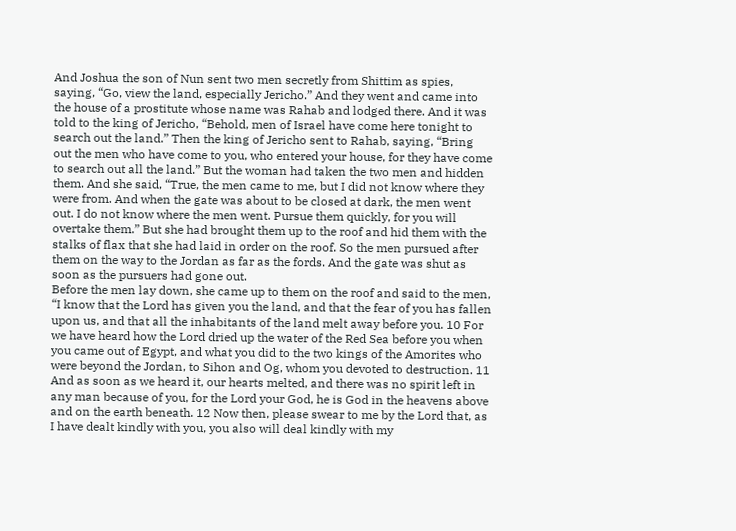And Joshua the son of Nun sent two men secretly from Shittim as spies, saying, “Go, view the land, especially Jericho.” And they went and came into the house of a prostitute whose name was Rahab and lodged there. And it was told to the king of Jericho, “Behold, men of Israel have come here tonight to search out the land.” Then the king of Jericho sent to Rahab, saying, “Bring out the men who have come to you, who entered your house, for they have come to search out all the land.” But the woman had taken the two men and hidden them. And she said, “True, the men came to me, but I did not know where they were from. And when the gate was about to be closed at dark, the men went out. I do not know where the men went. Pursue them quickly, for you will overtake them.” But she had brought them up to the roof and hid them with the stalks of flax that she had laid in order on the roof. So the men pursued after them on the way to the Jordan as far as the fords. And the gate was shut as soon as the pursuers had gone out.
Before the men lay down, she came up to them on the roof and said to the men, “I know that the Lord has given you the land, and that the fear of you has fallen upon us, and that all the inhabitants of the land melt away before you. 10 For we have heard how the Lord dried up the water of the Red Sea before you when you came out of Egypt, and what you did to the two kings of the Amorites who were beyond the Jordan, to Sihon and Og, whom you devoted to destruction. 11 And as soon as we heard it, our hearts melted, and there was no spirit left in any man because of you, for the Lord your God, he is God in the heavens above and on the earth beneath. 12 Now then, please swear to me by the Lord that, as I have dealt kindly with you, you also will deal kindly with my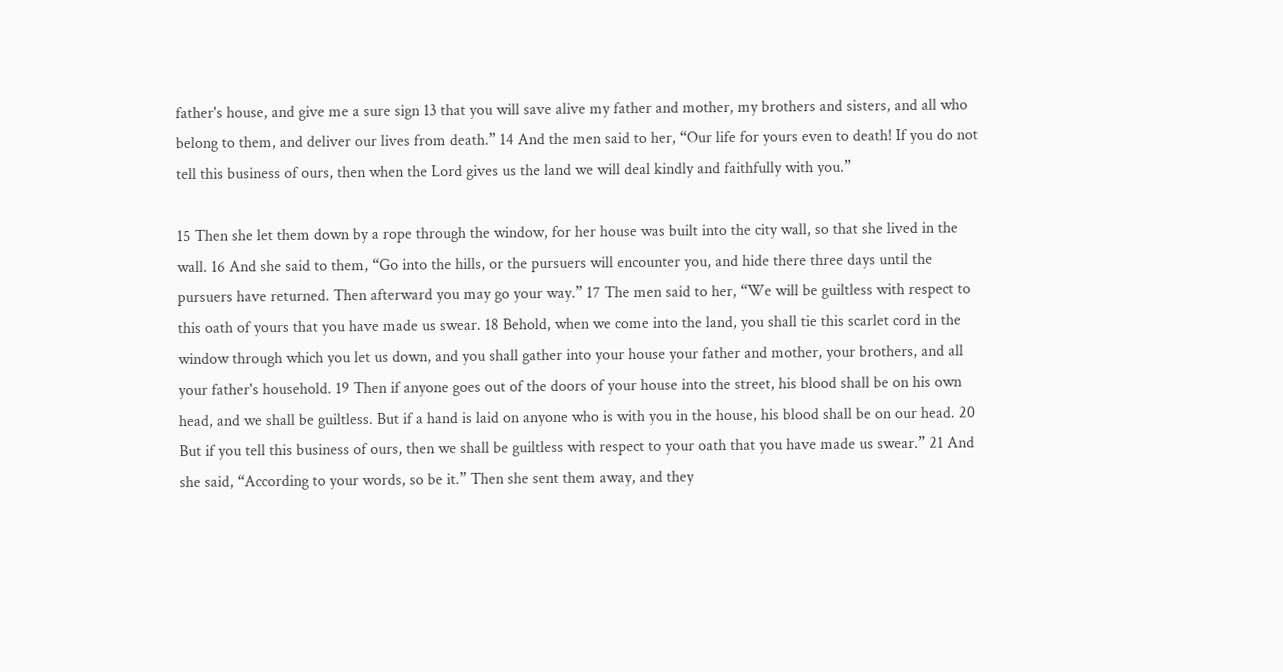father's house, and give me a sure sign 13 that you will save alive my father and mother, my brothers and sisters, and all who belong to them, and deliver our lives from death.” 14 And the men said to her, “Our life for yours even to death! If you do not tell this business of ours, then when the Lord gives us the land we will deal kindly and faithfully with you.”

15 Then she let them down by a rope through the window, for her house was built into the city wall, so that she lived in the wall. 16 And she said to them, “Go into the hills, or the pursuers will encounter you, and hide there three days until the pursuers have returned. Then afterward you may go your way.” 17 The men said to her, “We will be guiltless with respect to this oath of yours that you have made us swear. 18 Behold, when we come into the land, you shall tie this scarlet cord in the window through which you let us down, and you shall gather into your house your father and mother, your brothers, and all your father's household. 19 Then if anyone goes out of the doors of your house into the street, his blood shall be on his own head, and we shall be guiltless. But if a hand is laid on anyone who is with you in the house, his blood shall be on our head. 20 But if you tell this business of ours, then we shall be guiltless with respect to your oath that you have made us swear.” 21 And she said, “According to your words, so be it.” Then she sent them away, and they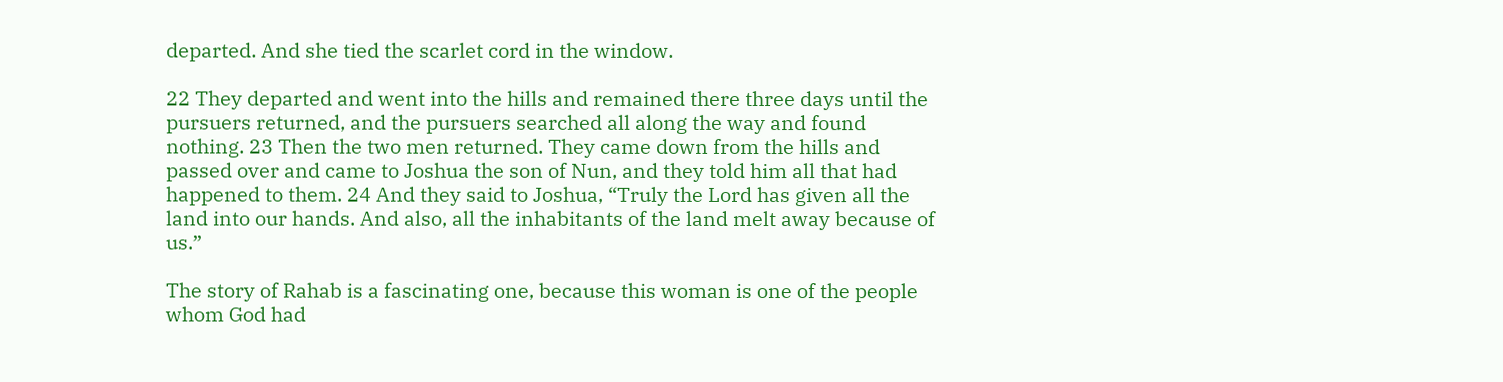departed. And she tied the scarlet cord in the window.

22 They departed and went into the hills and remained there three days until the pursuers returned, and the pursuers searched all along the way and found nothing. 23 Then the two men returned. They came down from the hills and passed over and came to Joshua the son of Nun, and they told him all that had happened to them. 24 And they said to Joshua, “Truly the Lord has given all the land into our hands. And also, all the inhabitants of the land melt away because of us.”

The story of Rahab is a fascinating one, because this woman is one of the people whom God had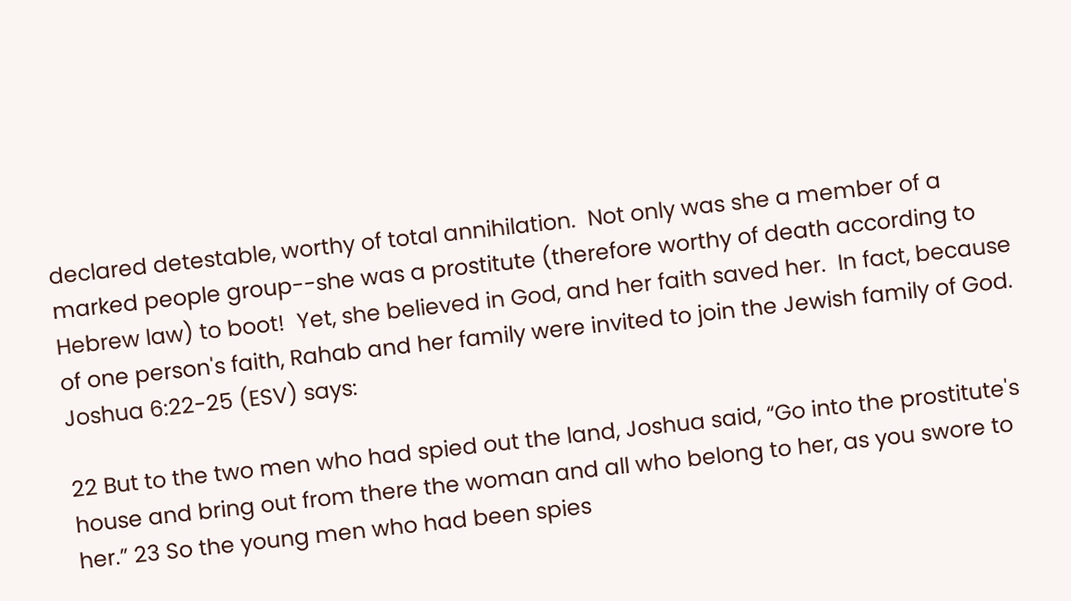declared detestable, worthy of total annihilation.  Not only was she a member of a marked people group--she was a prostitute (therefore worthy of death according to Hebrew law) to boot!  Yet, she believed in God, and her faith saved her.  In fact, because of one person's faith, Rahab and her family were invited to join the Jewish family of God.  Joshua 6:22-25 (ESV) says:

22 But to the two men who had spied out the land, Joshua said, “Go into the prostitute's house and bring out from there the woman and all who belong to her, as you swore to her.” 23 So the young men who had been spies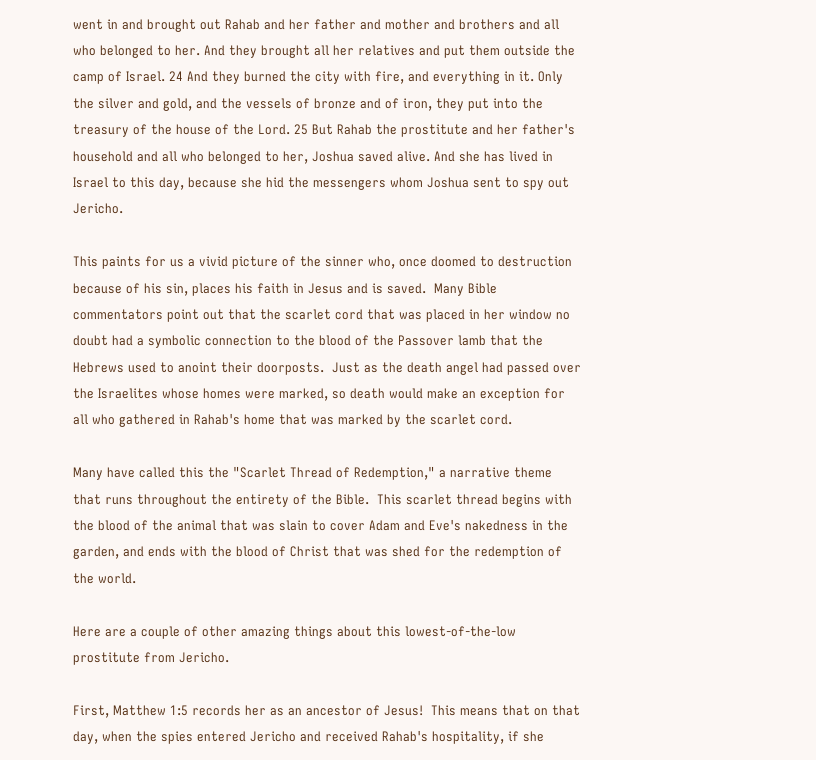went in and brought out Rahab and her father and mother and brothers and all who belonged to her. And they brought all her relatives and put them outside the camp of Israel. 24 And they burned the city with fire, and everything in it. Only the silver and gold, and the vessels of bronze and of iron, they put into the treasury of the house of the Lord. 25 But Rahab the prostitute and her father's household and all who belonged to her, Joshua saved alive. And she has lived in Israel to this day, because she hid the messengers whom Joshua sent to spy out Jericho.

This paints for us a vivid picture of the sinner who, once doomed to destruction because of his sin, places his faith in Jesus and is saved.  Many Bible commentators point out that the scarlet cord that was placed in her window no doubt had a symbolic connection to the blood of the Passover lamb that the Hebrews used to anoint their doorposts.  Just as the death angel had passed over the Israelites whose homes were marked, so death would make an exception for all who gathered in Rahab's home that was marked by the scarlet cord.

Many have called this the "Scarlet Thread of Redemption," a narrative theme that runs throughout the entirety of the Bible.  This scarlet thread begins with the blood of the animal that was slain to cover Adam and Eve's nakedness in the garden, and ends with the blood of Christ that was shed for the redemption of the world.

Here are a couple of other amazing things about this lowest-of-the-low prostitute from Jericho.

First, Matthew 1:5 records her as an ancestor of Jesus!  This means that on that day, when the spies entered Jericho and received Rahab's hospitality, if she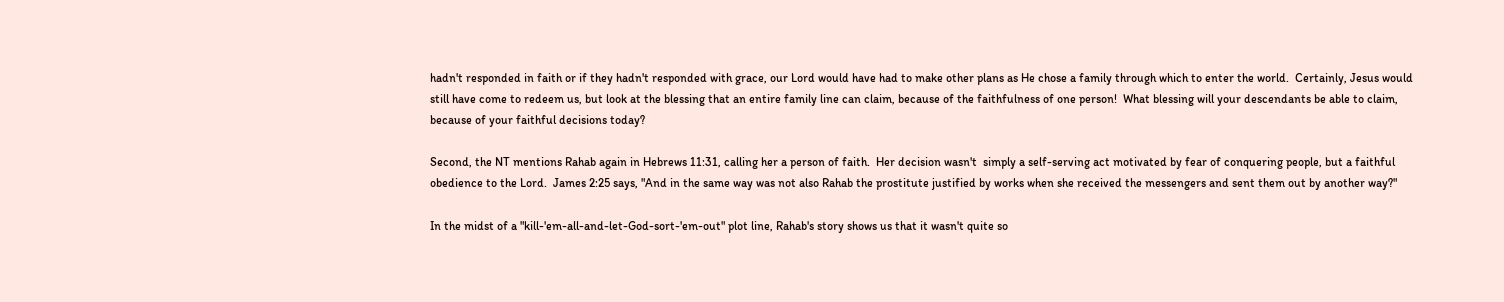hadn't responded in faith or if they hadn't responded with grace, our Lord would have had to make other plans as He chose a family through which to enter the world.  Certainly, Jesus would still have come to redeem us, but look at the blessing that an entire family line can claim, because of the faithfulness of one person!  What blessing will your descendants be able to claim, because of your faithful decisions today?

Second, the NT mentions Rahab again in Hebrews 11:31, calling her a person of faith.  Her decision wasn't  simply a self-serving act motivated by fear of conquering people, but a faithful obedience to the Lord.  James 2:25 says, "And in the same way was not also Rahab the prostitute justified by works when she received the messengers and sent them out by another way?"

In the midst of a "kill-'em-all-and-let-God-sort-'em-out" plot line, Rahab's story shows us that it wasn't quite so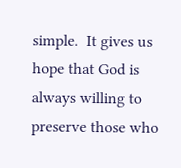simple.  It gives us hope that God is always willing to preserve those who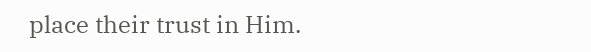place their trust in Him.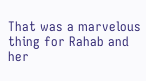That was a marvelous thing for Rahab and her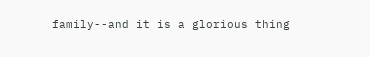family--and it is a glorious thing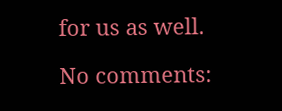for us as well.

No comments: